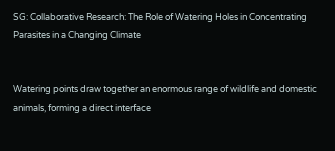SG: Collaborative Research: The Role of Watering Holes in Concentrating Parasites in a Changing Climate


Watering points draw together an enormous range of wildlife and domestic animals, forming a direct interface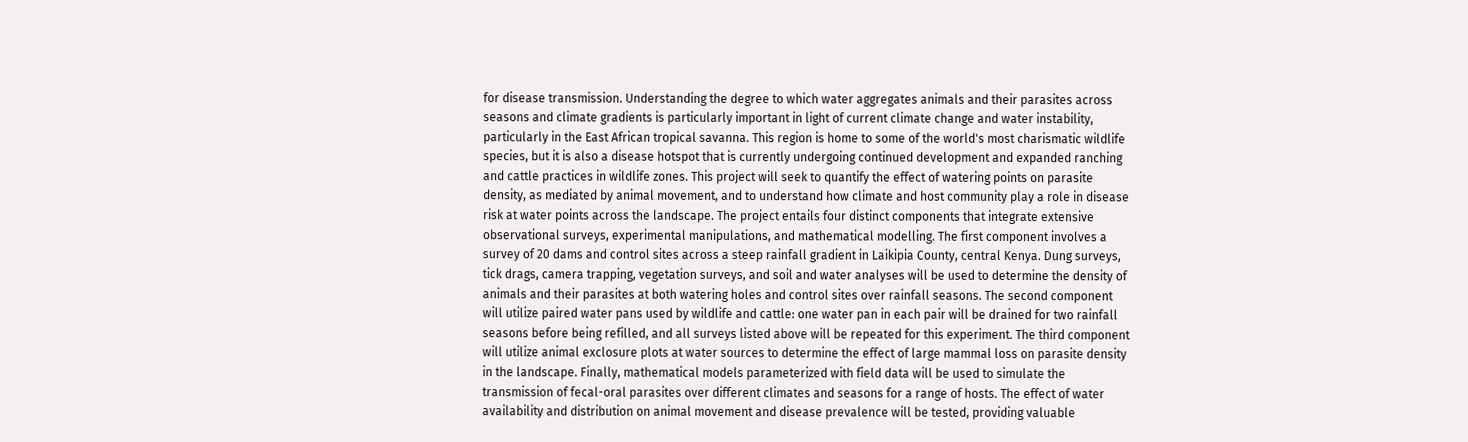for disease transmission. Understanding the degree to which water aggregates animals and their parasites across seasons and climate gradients is particularly important in light of current climate change and water instability, particularly in the East African tropical savanna. This region is home to some of the world's most charismatic wildlife species, but it is also a disease hotspot that is currently undergoing continued development and expanded ranching and cattle practices in wildlife zones. This project will seek to quantify the effect of watering points on parasite density, as mediated by animal movement, and to understand how climate and host community play a role in disease risk at water points across the landscape. The project entails four distinct components that integrate extensive observational surveys, experimental manipulations, and mathematical modelling. The first component involves a survey of 20 dams and control sites across a steep rainfall gradient in Laikipia County, central Kenya. Dung surveys, tick drags, camera trapping, vegetation surveys, and soil and water analyses will be used to determine the density of animals and their parasites at both watering holes and control sites over rainfall seasons. The second component will utilize paired water pans used by wildlife and cattle: one water pan in each pair will be drained for two rainfall seasons before being refilled, and all surveys listed above will be repeated for this experiment. The third component will utilize animal exclosure plots at water sources to determine the effect of large mammal loss on parasite density in the landscape. Finally, mathematical models parameterized with field data will be used to simulate the transmission of fecal-oral parasites over different climates and seasons for a range of hosts. The effect of water availability and distribution on animal movement and disease prevalence will be tested, providing valuable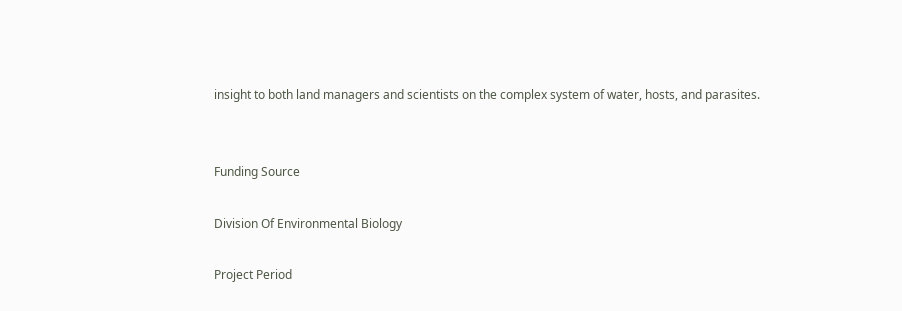insight to both land managers and scientists on the complex system of water, hosts, and parasites.


Funding Source

Division Of Environmental Biology

Project Period